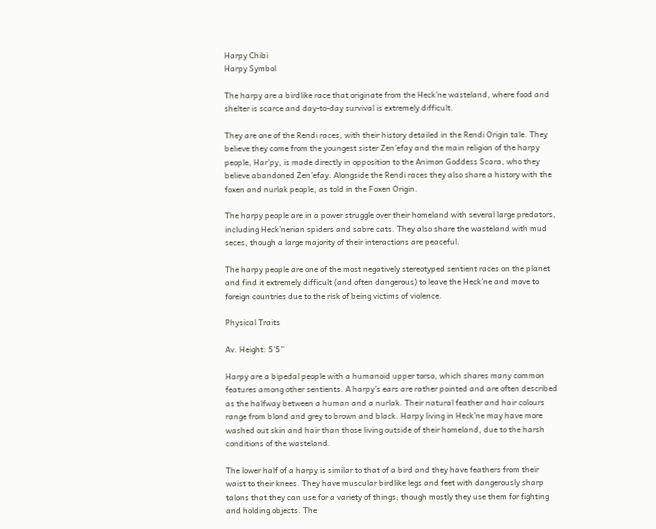Harpy Chibi
Harpy Symbol

The harpy are a birdlike race that originate from the Heck’ne wasteland, where food and shelter is scarce and day-to-day survival is extremely difficult.

They are one of the Rendi races, with their history detailed in the Rendi Origin tale. They believe they come from the youngest sister Zen’efay and the main religion of the harpy people, Har’py, is made directly in opposition to the Animon Goddess Scara, who they believe abandoned Zen’efay. Alongside the Rendi races they also share a history with the foxen and nurlak people, as told in the Foxen Origin.

The harpy people are in a power struggle over their homeland with several large predators, including Heck’nerian spiders and sabre cats. They also share the wasteland with mud seces, though a large majority of their interactions are peaceful.

The harpy people are one of the most negatively stereotyped sentient races on the planet and find it extremely difficult (and often dangerous) to leave the Heck’ne and move to foreign countries due to the risk of being victims of violence.

Physical Traits

Av. Height: 5’5”

Harpy are a bipedal people with a humanoid upper torso, which shares many common features among other sentients. A harpy’s ears are rather pointed and are often described as the halfway between a human and a nurlak. Their natural feather and hair colours range from blond and grey to brown and black. Harpy living in Heck’ne may have more washed out skin and hair than those living outside of their homeland, due to the harsh conditions of the wasteland.

The lower half of a harpy is similar to that of a bird and they have feathers from their waist to their knees. They have muscular birdlike legs and feet with dangerously sharp talons that they can use for a variety of things; though mostly they use them for fighting and holding objects. The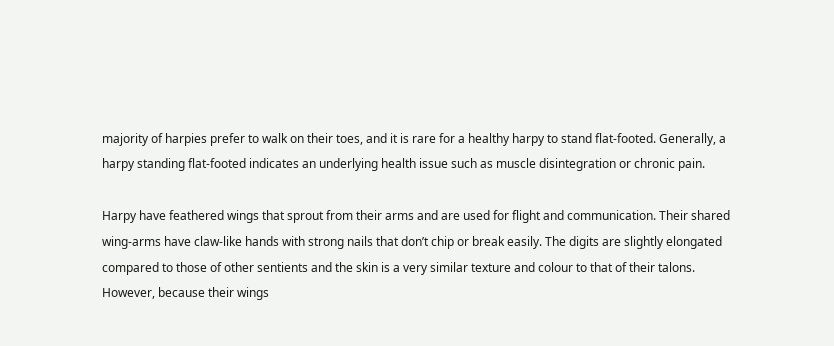majority of harpies prefer to walk on their toes, and it is rare for a healthy harpy to stand flat-footed. Generally, a harpy standing flat-footed indicates an underlying health issue such as muscle disintegration or chronic pain.

Harpy have feathered wings that sprout from their arms and are used for flight and communication. Their shared wing-arms have claw-like hands with strong nails that don’t chip or break easily. The digits are slightly elongated compared to those of other sentients and the skin is a very similar texture and colour to that of their talons. However, because their wings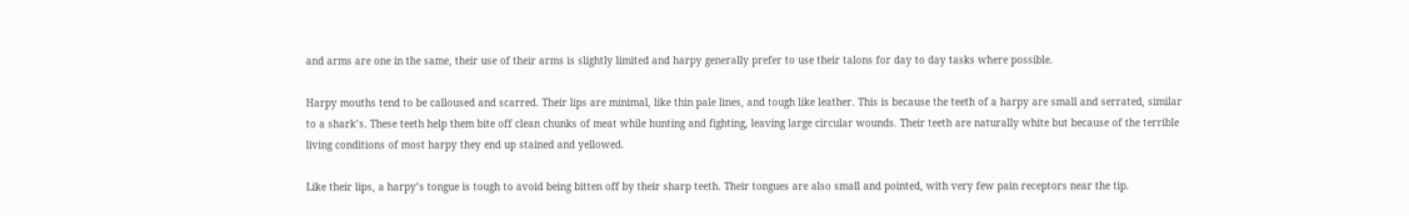and arms are one in the same, their use of their arms is slightly limited and harpy generally prefer to use their talons for day to day tasks where possible.

Harpy mouths tend to be calloused and scarred. Their lips are minimal, like thin pale lines, and tough like leather. This is because the teeth of a harpy are small and serrated, similar to a shark’s. These teeth help them bite off clean chunks of meat while hunting and fighting, leaving large circular wounds. Their teeth are naturally white but because of the terrible living conditions of most harpy they end up stained and yellowed.

Like their lips, a harpy’s tongue is tough to avoid being bitten off by their sharp teeth. Their tongues are also small and pointed, with very few pain receptors near the tip.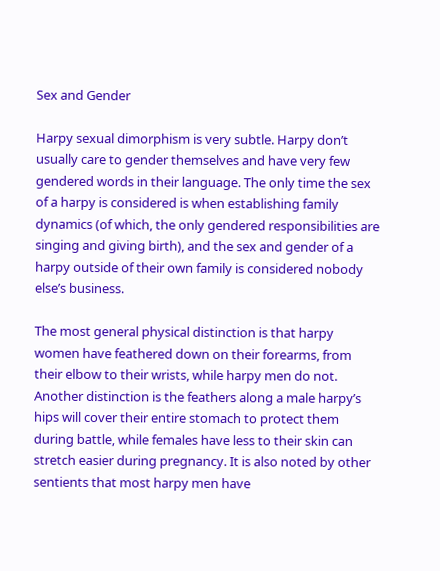Sex and Gender

Harpy sexual dimorphism is very subtle. Harpy don’t usually care to gender themselves and have very few gendered words in their language. The only time the sex of a harpy is considered is when establishing family dynamics (of which, the only gendered responsibilities are singing and giving birth), and the sex and gender of a harpy outside of their own family is considered nobody else’s business.

The most general physical distinction is that harpy women have feathered down on their forearms, from their elbow to their wrists, while harpy men do not. Another distinction is the feathers along a male harpy’s hips will cover their entire stomach to protect them during battle, while females have less to their skin can stretch easier during pregnancy. It is also noted by other sentients that most harpy men have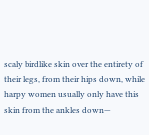scaly birdlike skin over the entirety of their legs, from their hips down, while harpy women usually only have this skin from the ankles down—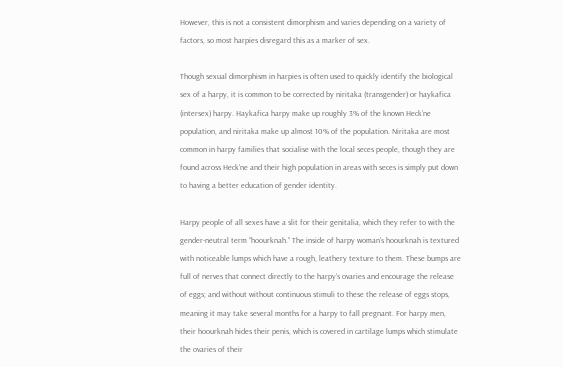However, this is not a consistent dimorphism and varies depending on a variety of factors, so most harpies disregard this as a marker of sex.

Though sexual dimorphism in harpies is often used to quickly identify the biological sex of a harpy, it is common to be corrected by niritaka (transgender) or haykafica (intersex) harpy. Haykafica harpy make up roughly 3% of the known Heck’ne population, and niritaka make up almost 10% of the population. Niritaka are most common in harpy families that socialise with the local seces people, though they are found across Heck’ne and their high population in areas with seces is simply put down to having a better education of gender identity.

Harpy people of all sexes have a slit for their genitalia, which they refer to with the gender-neutral term “hoourknah.” The inside of harpy woman’s hoourknah is textured with noticeable lumps which have a rough, leathery texture to them. These bumps are full of nerves that connect directly to the harpy’s ovaries and encourage the release of eggs; and without without continuous stimuli to these the release of eggs stops, meaning it may take several months for a harpy to fall pregnant. For harpy men, their hoourknah hides their penis, which is covered in cartilage lumps which stimulate the ovaries of their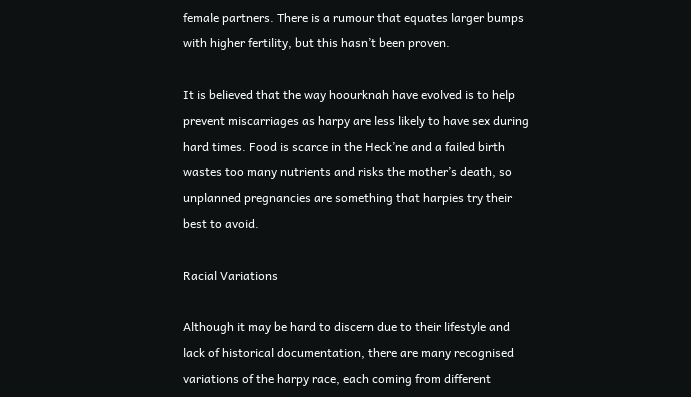female partners. There is a rumour that equates larger bumps with higher fertility, but this hasn’t been proven.

It is believed that the way hoourknah have evolved is to help prevent miscarriages as harpy are less likely to have sex during hard times. Food is scarce in the Heck’ne and a failed birth wastes too many nutrients and risks the mother’s death, so unplanned pregnancies are something that harpies try their best to avoid.

Racial Variations

Although it may be hard to discern due to their lifestyle and lack of historical documentation, there are many recognised variations of the harpy race, each coming from different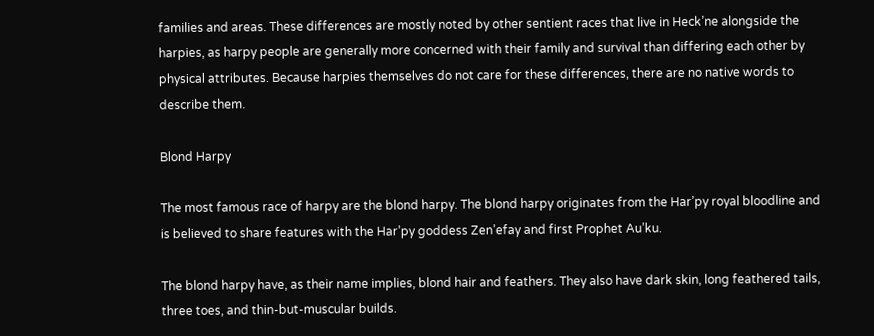families and areas. These differences are mostly noted by other sentient races that live in Heck’ne alongside the harpies, as harpy people are generally more concerned with their family and survival than differing each other by physical attributes. Because harpies themselves do not care for these differences, there are no native words to describe them.

Blond Harpy

The most famous race of harpy are the blond harpy. The blond harpy originates from the Har’py royal bloodline and is believed to share features with the Har’py goddess Zen’efay and first Prophet Au’ku.

The blond harpy have, as their name implies, blond hair and feathers. They also have dark skin, long feathered tails, three toes, and thin-but-muscular builds.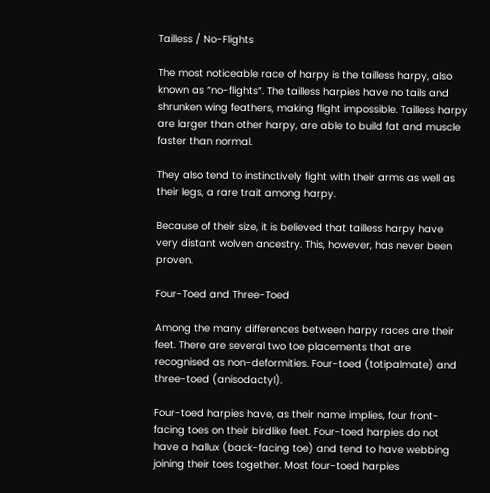Tailless / No-Flights

The most noticeable race of harpy is the tailless harpy, also known as “no-flights”. The tailless harpies have no tails and shrunken wing feathers, making flight impossible. Tailless harpy are larger than other harpy, are able to build fat and muscle faster than normal.

They also tend to instinctively fight with their arms as well as their legs, a rare trait among harpy.

Because of their size, it is believed that tailless harpy have very distant wolven ancestry. This, however, has never been proven.

Four-Toed and Three-Toed

Among the many differences between harpy races are their feet. There are several two toe placements that are recognised as non-deformities. Four-toed (totipalmate) and three-toed (anisodactyl).

Four-toed harpies have, as their name implies, four front-facing toes on their birdlike feet. Four-toed harpies do not have a hallux (back-facing toe) and tend to have webbing joining their toes together. Most four-toed harpies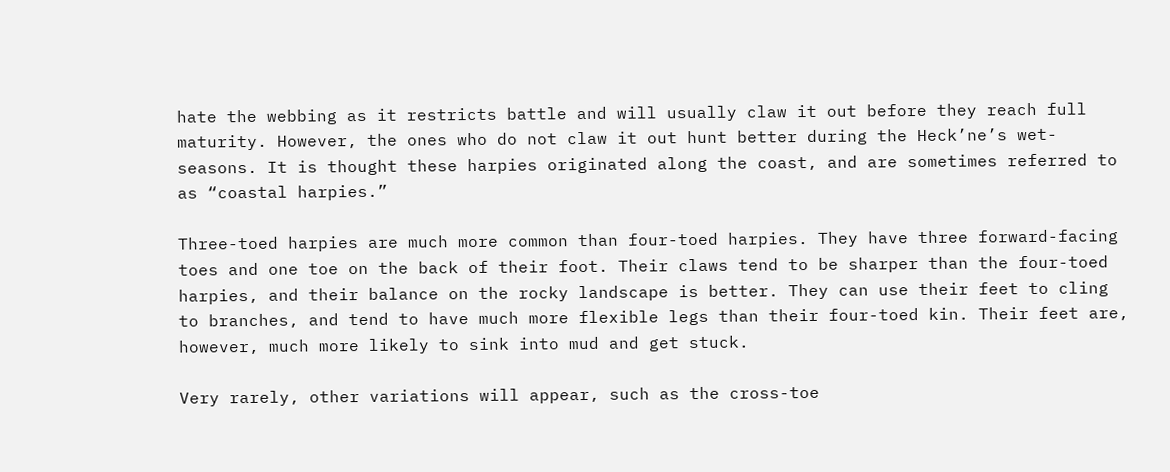hate the webbing as it restricts battle and will usually claw it out before they reach full maturity. However, the ones who do not claw it out hunt better during the Heck’ne’s wet-seasons. It is thought these harpies originated along the coast, and are sometimes referred to as “coastal harpies.”

Three-toed harpies are much more common than four-toed harpies. They have three forward-facing toes and one toe on the back of their foot. Their claws tend to be sharper than the four-toed harpies, and their balance on the rocky landscape is better. They can use their feet to cling to branches, and tend to have much more flexible legs than their four-toed kin. Their feet are, however, much more likely to sink into mud and get stuck.

Very rarely, other variations will appear, such as the cross-toe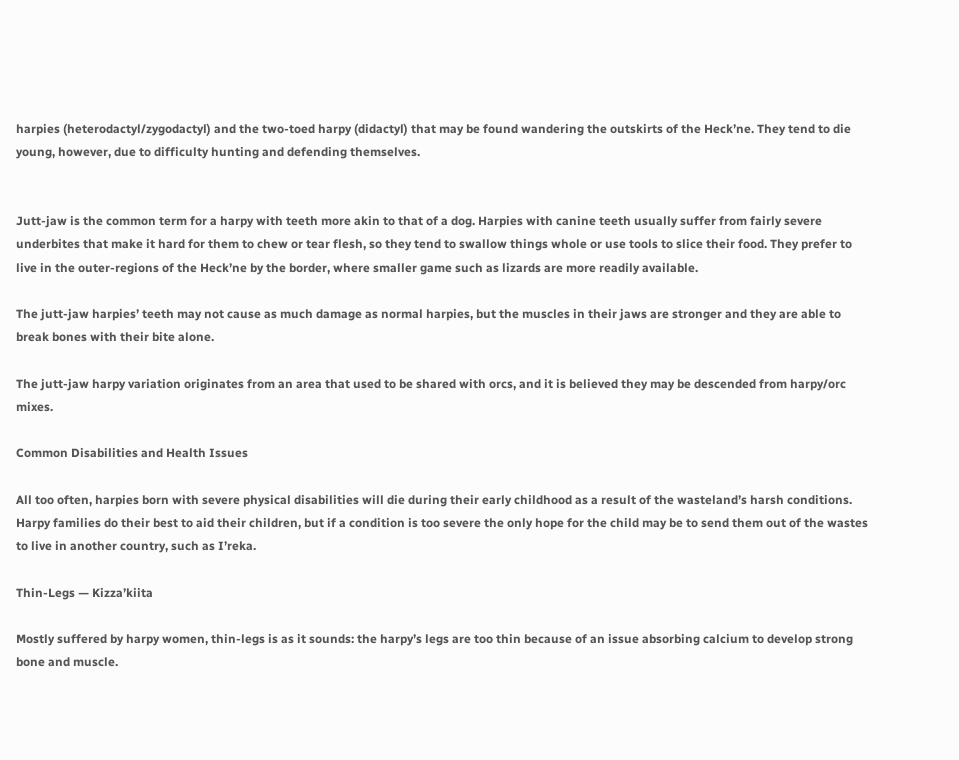harpies (heterodactyl/zygodactyl) and the two-toed harpy (didactyl) that may be found wandering the outskirts of the Heck’ne. They tend to die young, however, due to difficulty hunting and defending themselves.


Jutt-jaw is the common term for a harpy with teeth more akin to that of a dog. Harpies with canine teeth usually suffer from fairly severe underbites that make it hard for them to chew or tear flesh, so they tend to swallow things whole or use tools to slice their food. They prefer to live in the outer-regions of the Heck’ne by the border, where smaller game such as lizards are more readily available.

The jutt-jaw harpies’ teeth may not cause as much damage as normal harpies, but the muscles in their jaws are stronger and they are able to break bones with their bite alone.

The jutt-jaw harpy variation originates from an area that used to be shared with orcs, and it is believed they may be descended from harpy/orc mixes.

Common Disabilities and Health Issues

All too often, harpies born with severe physical disabilities will die during their early childhood as a result of the wasteland’s harsh conditions. Harpy families do their best to aid their children, but if a condition is too severe the only hope for the child may be to send them out of the wastes to live in another country, such as I’reka.

Thin-Legs — Kizza’kiita

Mostly suffered by harpy women, thin-legs is as it sounds: the harpy’s legs are too thin because of an issue absorbing calcium to develop strong bone and muscle.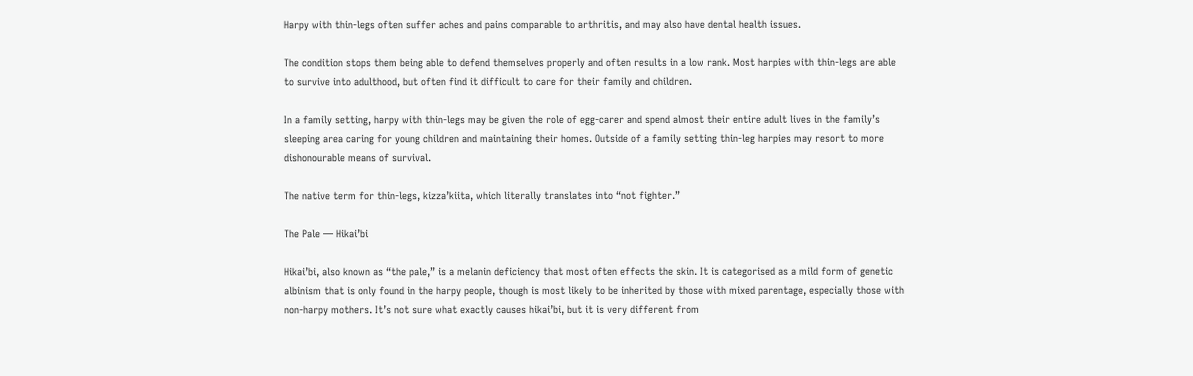Harpy with thin-legs often suffer aches and pains comparable to arthritis, and may also have dental health issues.

The condition stops them being able to defend themselves properly and often results in a low rank. Most harpies with thin-legs are able to survive into adulthood, but often find it difficult to care for their family and children.

In a family setting, harpy with thin-legs may be given the role of egg-carer and spend almost their entire adult lives in the family’s sleeping area caring for young children and maintaining their homes. Outside of a family setting thin-leg harpies may resort to more dishonourable means of survival.

The native term for thin-legs, kizza’kiita, which literally translates into “not fighter.”

The Pale — Hikai’bi

Hikai’bi, also known as “the pale,” is a melanin deficiency that most often effects the skin. It is categorised as a mild form of genetic albinism that is only found in the harpy people, though is most likely to be inherited by those with mixed parentage, especially those with non-harpy mothers. It’s not sure what exactly causes hikai’bi, but it is very different from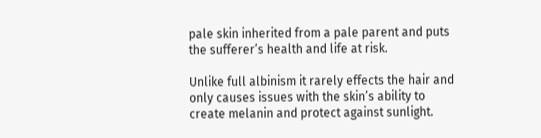pale skin inherited from a pale parent and puts the sufferer’s health and life at risk.

Unlike full albinism it rarely effects the hair and only causes issues with the skin’s ability to create melanin and protect against sunlight.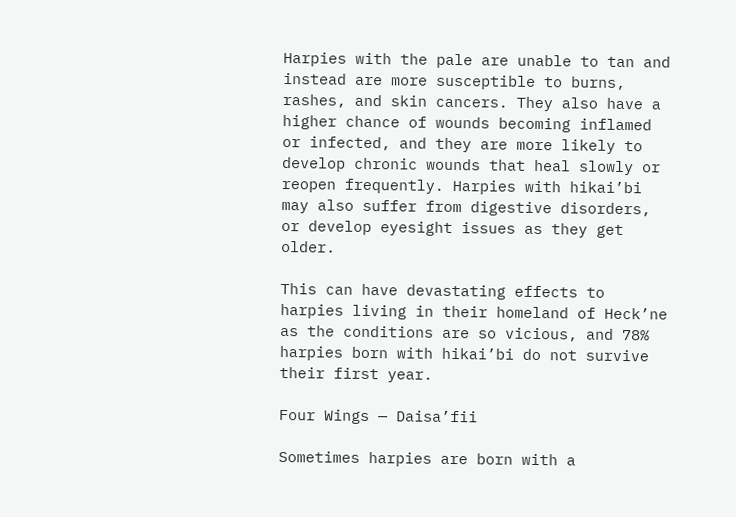Harpies with the pale are unable to tan and instead are more susceptible to burns, rashes, and skin cancers. They also have a higher chance of wounds becoming inflamed or infected, and they are more likely to develop chronic wounds that heal slowly or reopen frequently. Harpies with hikai’bi may also suffer from digestive disorders, or develop eyesight issues as they get older.

This can have devastating effects to harpies living in their homeland of Heck’ne as the conditions are so vicious, and 78% harpies born with hikai’bi do not survive their first year.

Four Wings — Daisa’fii

Sometimes harpies are born with a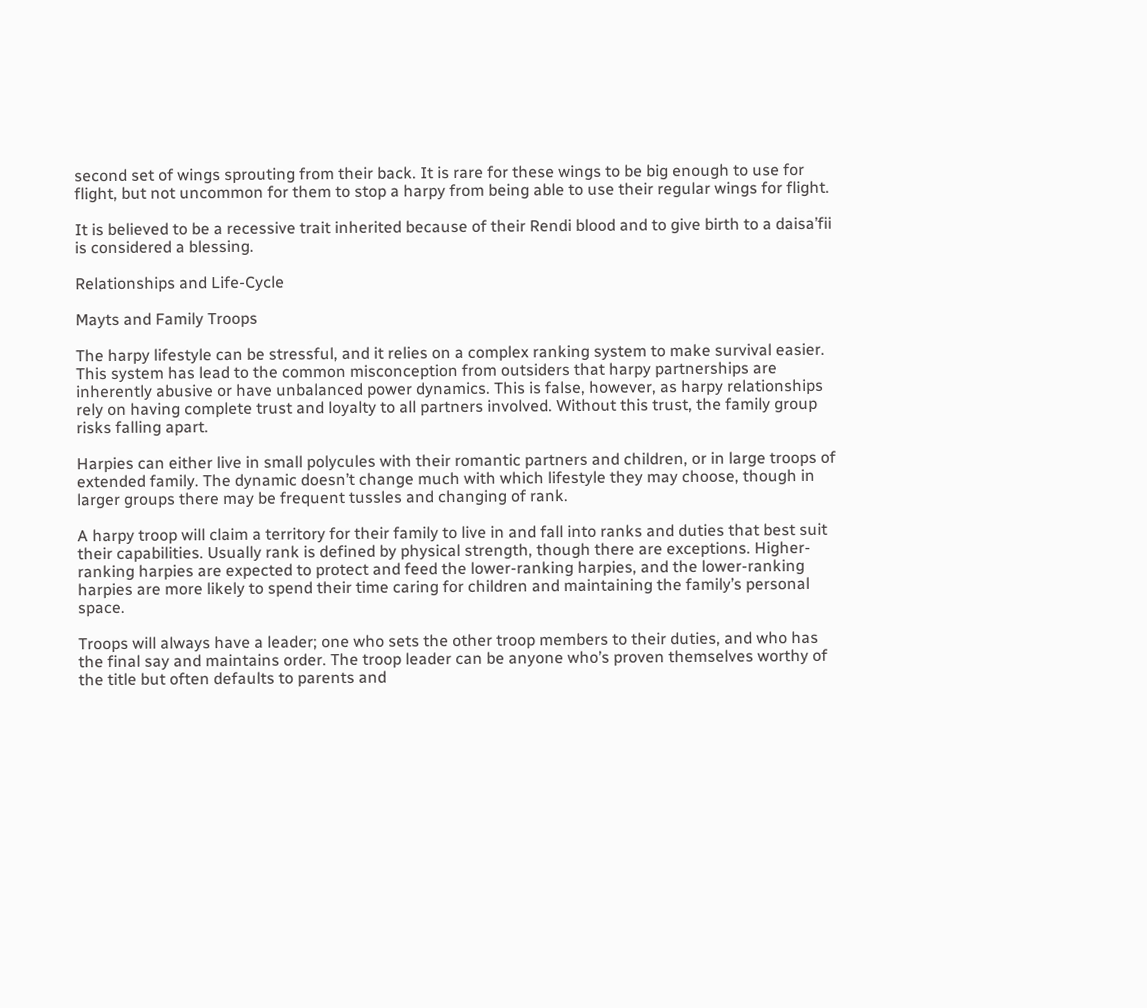second set of wings sprouting from their back. It is rare for these wings to be big enough to use for flight, but not uncommon for them to stop a harpy from being able to use their regular wings for flight.

It is believed to be a recessive trait inherited because of their Rendi blood and to give birth to a daisa’fii is considered a blessing.

Relationships and Life-Cycle

Mayts and Family Troops

The harpy lifestyle can be stressful, and it relies on a complex ranking system to make survival easier. This system has lead to the common misconception from outsiders that harpy partnerships are inherently abusive or have unbalanced power dynamics. This is false, however, as harpy relationships rely on having complete trust and loyalty to all partners involved. Without this trust, the family group risks falling apart.

Harpies can either live in small polycules with their romantic partners and children, or in large troops of extended family. The dynamic doesn’t change much with which lifestyle they may choose, though in larger groups there may be frequent tussles and changing of rank.

A harpy troop will claim a territory for their family to live in and fall into ranks and duties that best suit their capabilities. Usually rank is defined by physical strength, though there are exceptions. Higher-ranking harpies are expected to protect and feed the lower-ranking harpies, and the lower-ranking harpies are more likely to spend their time caring for children and maintaining the family’s personal space.

Troops will always have a leader; one who sets the other troop members to their duties, and who has the final say and maintains order. The troop leader can be anyone who’s proven themselves worthy of the title but often defaults to parents and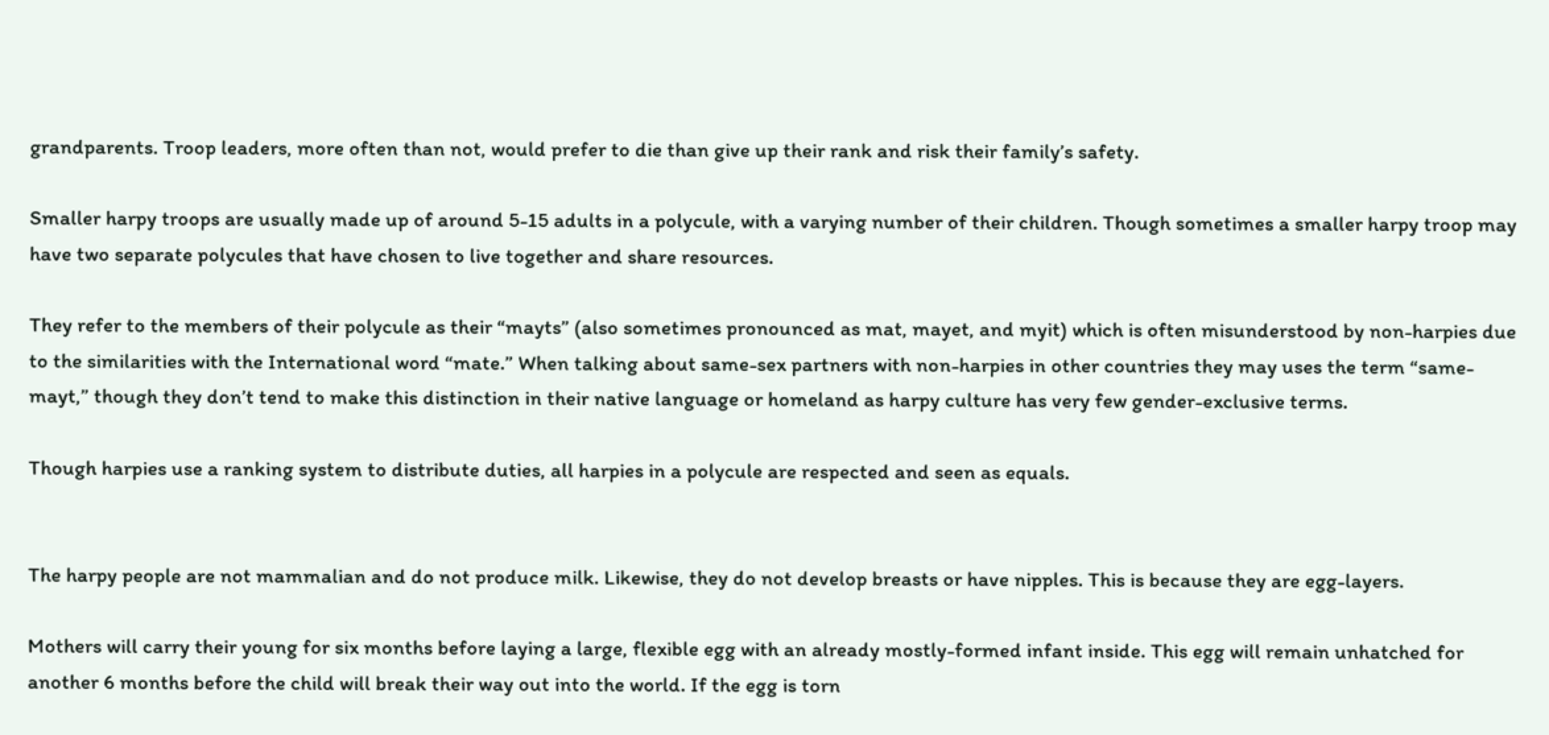grandparents. Troop leaders, more often than not, would prefer to die than give up their rank and risk their family’s safety.

Smaller harpy troops are usually made up of around 5-15 adults in a polycule, with a varying number of their children. Though sometimes a smaller harpy troop may have two separate polycules that have chosen to live together and share resources.

They refer to the members of their polycule as their “mayts” (also sometimes pronounced as mat, mayet, and myit) which is often misunderstood by non-harpies due to the similarities with the International word “mate.” When talking about same-sex partners with non-harpies in other countries they may uses the term “same-mayt,” though they don’t tend to make this distinction in their native language or homeland as harpy culture has very few gender-exclusive terms.

Though harpies use a ranking system to distribute duties, all harpies in a polycule are respected and seen as equals.


The harpy people are not mammalian and do not produce milk. Likewise, they do not develop breasts or have nipples. This is because they are egg-layers.

Mothers will carry their young for six months before laying a large, flexible egg with an already mostly-formed infant inside. This egg will remain unhatched for another 6 months before the child will break their way out into the world. If the egg is torn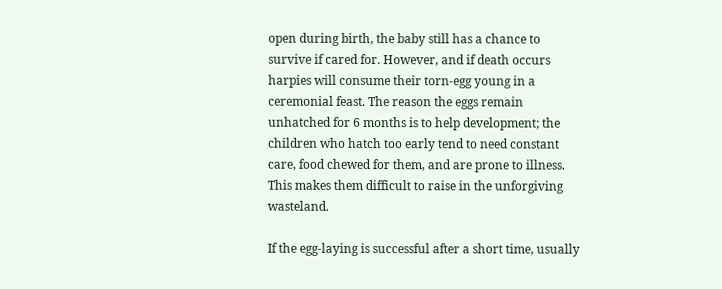open during birth, the baby still has a chance to survive if cared for. However, and if death occurs harpies will consume their torn-egg young in a ceremonial feast. The reason the eggs remain unhatched for 6 months is to help development; the children who hatch too early tend to need constant care, food chewed for them, and are prone to illness. This makes them difficult to raise in the unforgiving wasteland.

If the egg-laying is successful after a short time, usually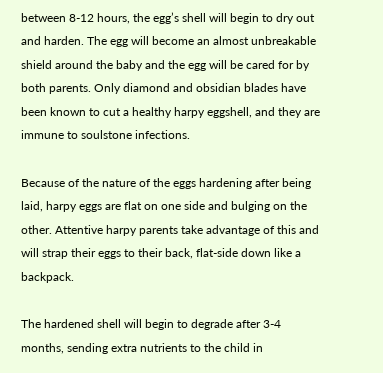between 8-12 hours, the egg’s shell will begin to dry out and harden. The egg will become an almost unbreakable shield around the baby and the egg will be cared for by both parents. Only diamond and obsidian blades have been known to cut a healthy harpy eggshell, and they are immune to soulstone infections.

Because of the nature of the eggs hardening after being laid, harpy eggs are flat on one side and bulging on the other. Attentive harpy parents take advantage of this and will strap their eggs to their back, flat-side down like a backpack.

The hardened shell will begin to degrade after 3-4 months, sending extra nutrients to the child in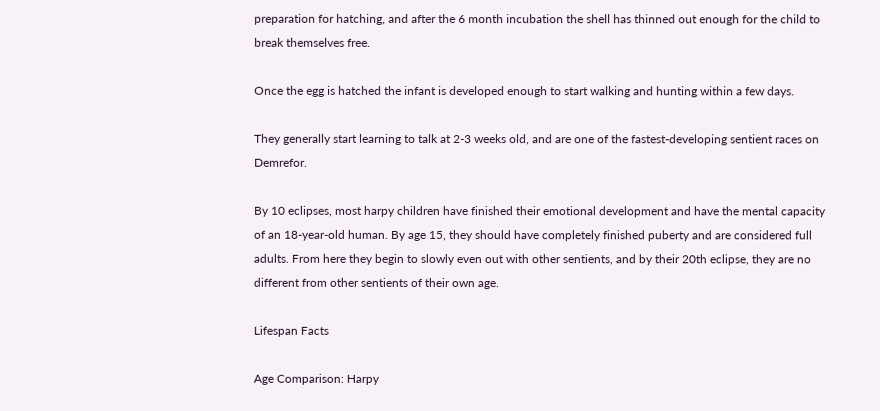preparation for hatching, and after the 6 month incubation the shell has thinned out enough for the child to break themselves free.

Once the egg is hatched the infant is developed enough to start walking and hunting within a few days.

They generally start learning to talk at 2-3 weeks old, and are one of the fastest-developing sentient races on Demrefor.

By 10 eclipses, most harpy children have finished their emotional development and have the mental capacity of an 18-year-old human. By age 15, they should have completely finished puberty and are considered full adults. From here they begin to slowly even out with other sentients, and by their 20th eclipse, they are no different from other sentients of their own age.

Lifespan Facts

Age Comparison: Harpy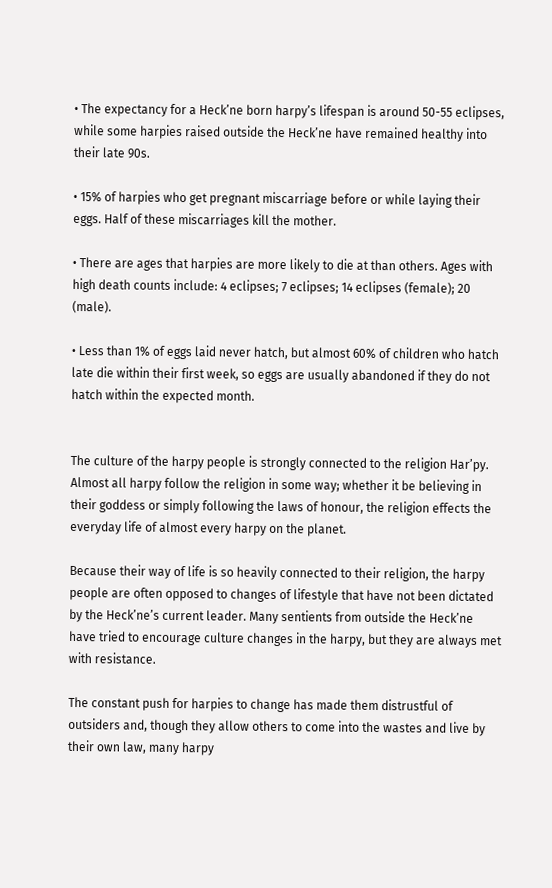• The expectancy for a Heck’ne born harpy’s lifespan is around 50-55 eclipses, while some harpies raised outside the Heck’ne have remained healthy into their late 90s.

• 15% of harpies who get pregnant miscarriage before or while laying their eggs. Half of these miscarriages kill the mother.

• There are ages that harpies are more likely to die at than others. Ages with high death counts include: 4 eclipses; 7 eclipses; 14 eclipses (female); 20 (male).

• Less than 1% of eggs laid never hatch, but almost 60% of children who hatch late die within their first week, so eggs are usually abandoned if they do not hatch within the expected month.


The culture of the harpy people is strongly connected to the religion Har’py. Almost all harpy follow the religion in some way; whether it be believing in their goddess or simply following the laws of honour, the religion effects the everyday life of almost every harpy on the planet.

Because their way of life is so heavily connected to their religion, the harpy people are often opposed to changes of lifestyle that have not been dictated by the Heck’ne’s current leader. Many sentients from outside the Heck’ne have tried to encourage culture changes in the harpy, but they are always met with resistance.

The constant push for harpies to change has made them distrustful of outsiders and, though they allow others to come into the wastes and live by their own law, many harpy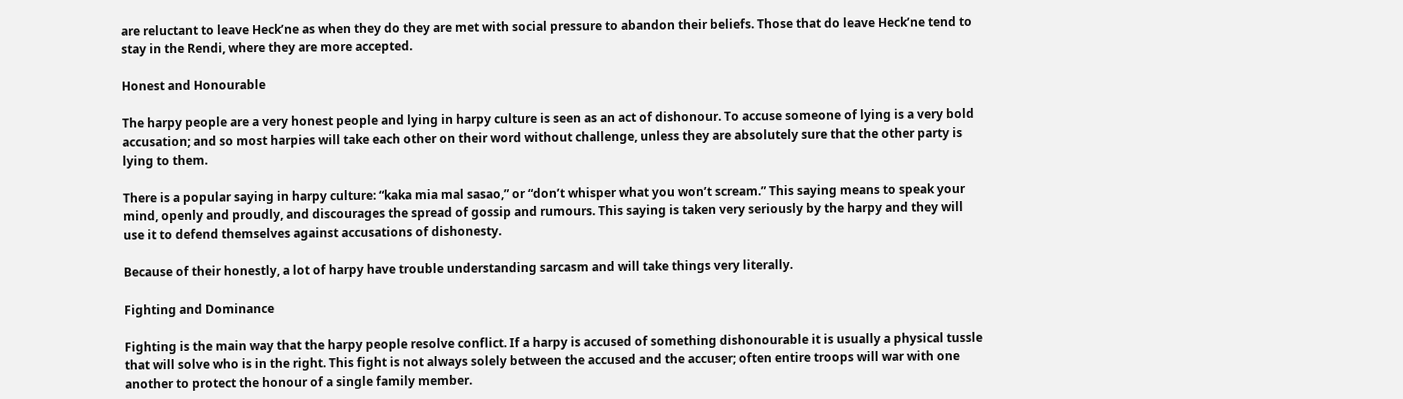are reluctant to leave Heck’ne as when they do they are met with social pressure to abandon their beliefs. Those that do leave Heck’ne tend to stay in the Rendi, where they are more accepted.

Honest and Honourable

The harpy people are a very honest people and lying in harpy culture is seen as an act of dishonour. To accuse someone of lying is a very bold accusation; and so most harpies will take each other on their word without challenge, unless they are absolutely sure that the other party is lying to them.

There is a popular saying in harpy culture: “kaka mia mal sasao,” or “don’t whisper what you won’t scream.” This saying means to speak your mind, openly and proudly, and discourages the spread of gossip and rumours. This saying is taken very seriously by the harpy and they will use it to defend themselves against accusations of dishonesty.

Because of their honestly, a lot of harpy have trouble understanding sarcasm and will take things very literally.

Fighting and Dominance

Fighting is the main way that the harpy people resolve conflict. If a harpy is accused of something dishonourable it is usually a physical tussle that will solve who is in the right. This fight is not always solely between the accused and the accuser; often entire troops will war with one another to protect the honour of a single family member.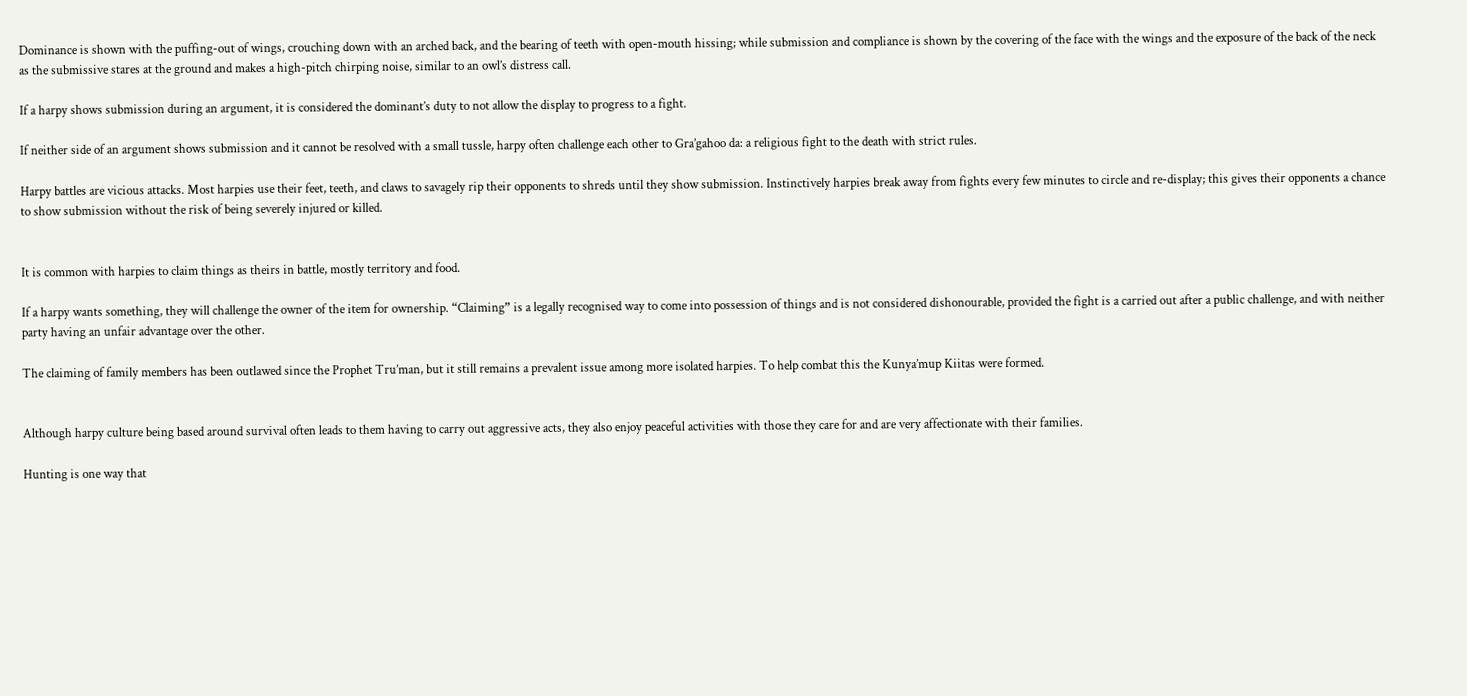Dominance is shown with the puffing-out of wings, crouching down with an arched back, and the bearing of teeth with open-mouth hissing; while submission and compliance is shown by the covering of the face with the wings and the exposure of the back of the neck as the submissive stares at the ground and makes a high-pitch chirping noise, similar to an owl’s distress call.

If a harpy shows submission during an argument, it is considered the dominant’s duty to not allow the display to progress to a fight.

If neither side of an argument shows submission and it cannot be resolved with a small tussle, harpy often challenge each other to Gra’gahoo da: a religious fight to the death with strict rules.

Harpy battles are vicious attacks. Most harpies use their feet, teeth, and claws to savagely rip their opponents to shreds until they show submission. Instinctively harpies break away from fights every few minutes to circle and re-display; this gives their opponents a chance to show submission without the risk of being severely injured or killed.


It is common with harpies to claim things as theirs in battle, mostly territory and food.

If a harpy wants something, they will challenge the owner of the item for ownership. “Claiming” is a legally recognised way to come into possession of things and is not considered dishonourable, provided the fight is a carried out after a public challenge, and with neither party having an unfair advantage over the other.

The claiming of family members has been outlawed since the Prophet Tru’man, but it still remains a prevalent issue among more isolated harpies. To help combat this the Kunya’mup Kiitas were formed.


Although harpy culture being based around survival often leads to them having to carry out aggressive acts, they also enjoy peaceful activities with those they care for and are very affectionate with their families.

Hunting is one way that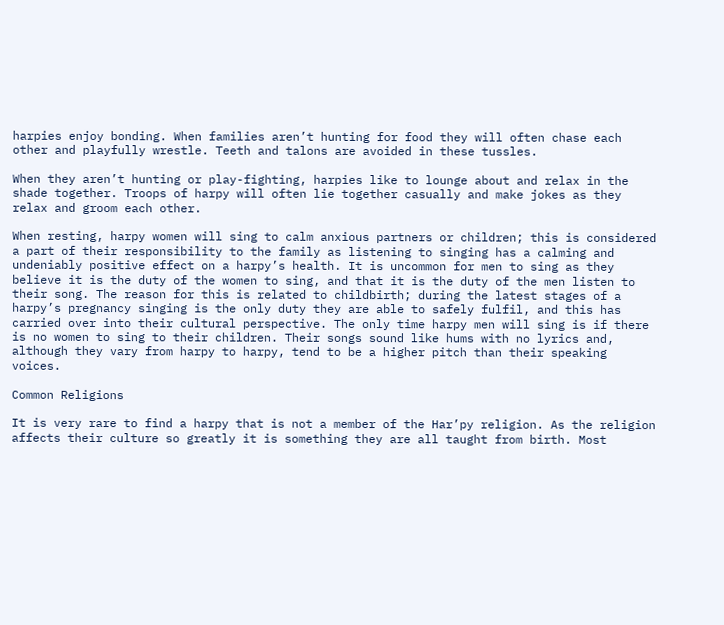harpies enjoy bonding. When families aren’t hunting for food they will often chase each other and playfully wrestle. Teeth and talons are avoided in these tussles.

When they aren’t hunting or play-fighting, harpies like to lounge about and relax in the shade together. Troops of harpy will often lie together casually and make jokes as they relax and groom each other.

When resting, harpy women will sing to calm anxious partners or children; this is considered a part of their responsibility to the family as listening to singing has a calming and undeniably positive effect on a harpy’s health. It is uncommon for men to sing as they believe it is the duty of the women to sing, and that it is the duty of the men listen to their song. The reason for this is related to childbirth; during the latest stages of a harpy’s pregnancy singing is the only duty they are able to safely fulfil, and this has carried over into their cultural perspective. The only time harpy men will sing is if there is no women to sing to their children. Their songs sound like hums with no lyrics and, although they vary from harpy to harpy, tend to be a higher pitch than their speaking voices.

Common Religions

It is very rare to find a harpy that is not a member of the Har’py religion. As the religion affects their culture so greatly it is something they are all taught from birth. Most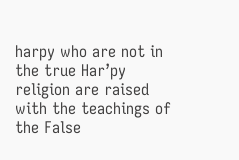harpy who are not in the true Har’py religion are raised with the teachings of the False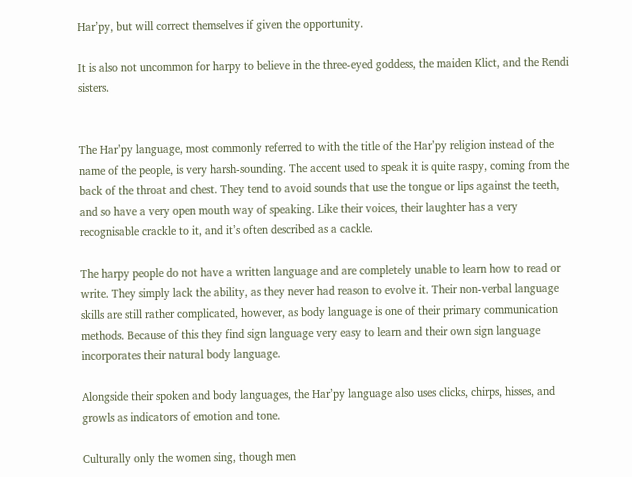Har’py, but will correct themselves if given the opportunity.

It is also not uncommon for harpy to believe in the three-eyed goddess, the maiden Klict, and the Rendi sisters.


The Har’py language, most commonly referred to with the title of the Har’py religion instead of the name of the people, is very harsh-sounding. The accent used to speak it is quite raspy, coming from the back of the throat and chest. They tend to avoid sounds that use the tongue or lips against the teeth, and so have a very open mouth way of speaking. Like their voices, their laughter has a very recognisable crackle to it, and it’s often described as a cackle.

The harpy people do not have a written language and are completely unable to learn how to read or write. They simply lack the ability, as they never had reason to evolve it. Their non-verbal language skills are still rather complicated, however, as body language is one of their primary communication methods. Because of this they find sign language very easy to learn and their own sign language incorporates their natural body language.

Alongside their spoken and body languages, the Har’py language also uses clicks, chirps, hisses, and growls as indicators of emotion and tone.

Culturally only the women sing, though men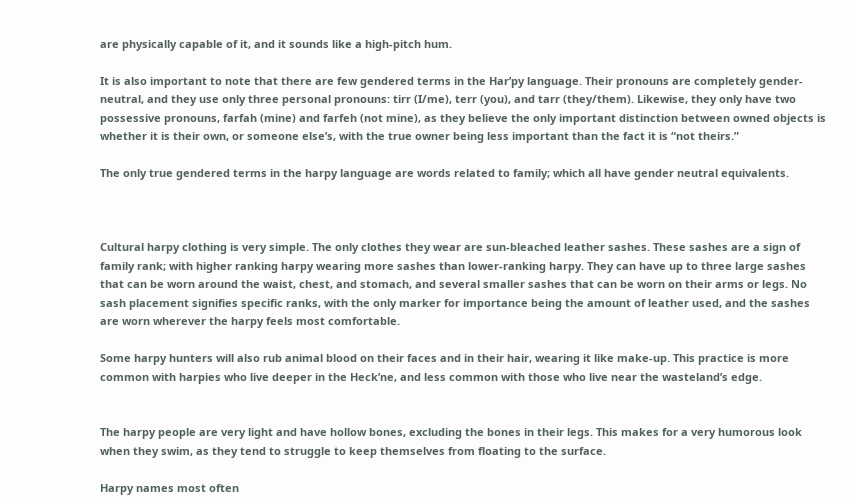are physically capable of it, and it sounds like a high-pitch hum.

It is also important to note that there are few gendered terms in the Har’py language. Their pronouns are completely gender-neutral, and they use only three personal pronouns: tirr (I/me), terr (you), and tarr (they/them). Likewise, they only have two possessive pronouns, farfah (mine) and farfeh (not mine), as they believe the only important distinction between owned objects is whether it is their own, or someone else’s, with the true owner being less important than the fact it is “not theirs.”

The only true gendered terms in the harpy language are words related to family; which all have gender neutral equivalents.



Cultural harpy clothing is very simple. The only clothes they wear are sun-bleached leather sashes. These sashes are a sign of family rank; with higher ranking harpy wearing more sashes than lower-ranking harpy. They can have up to three large sashes that can be worn around the waist, chest, and stomach, and several smaller sashes that can be worn on their arms or legs. No sash placement signifies specific ranks, with the only marker for importance being the amount of leather used, and the sashes are worn wherever the harpy feels most comfortable.

Some harpy hunters will also rub animal blood on their faces and in their hair, wearing it like make-up. This practice is more common with harpies who live deeper in the Heck’ne, and less common with those who live near the wasteland’s edge.


The harpy people are very light and have hollow bones, excluding the bones in their legs. This makes for a very humorous look when they swim, as they tend to struggle to keep themselves from floating to the surface.

Harpy names most often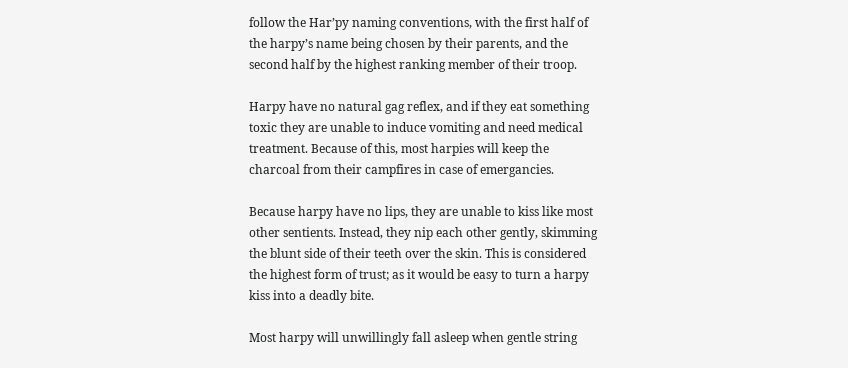follow the Har’py naming conventions, with the first half of the harpy’s name being chosen by their parents, and the second half by the highest ranking member of their troop.

Harpy have no natural gag reflex, and if they eat something toxic they are unable to induce vomiting and need medical treatment. Because of this, most harpies will keep the charcoal from their campfires in case of emergancies.

Because harpy have no lips, they are unable to kiss like most other sentients. Instead, they nip each other gently, skimming the blunt side of their teeth over the skin. This is considered the highest form of trust; as it would be easy to turn a harpy kiss into a deadly bite.

Most harpy will unwillingly fall asleep when gentle string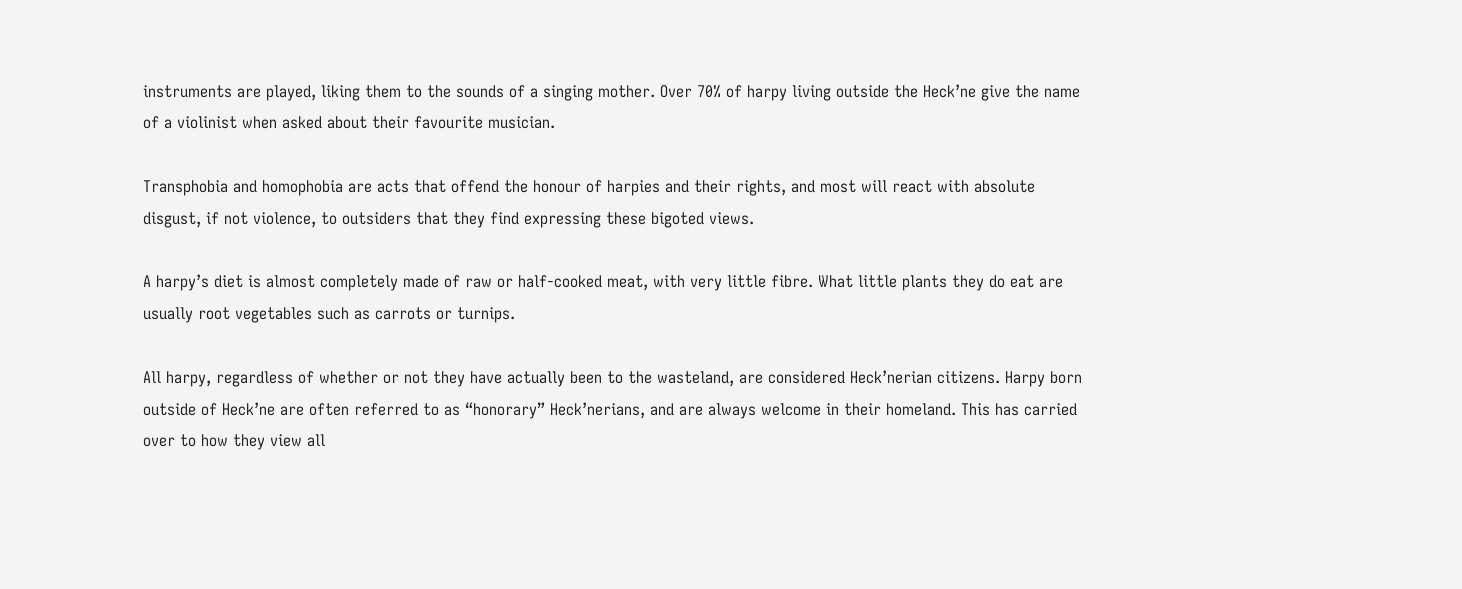instruments are played, liking them to the sounds of a singing mother. Over 70% of harpy living outside the Heck’ne give the name of a violinist when asked about their favourite musician.

Transphobia and homophobia are acts that offend the honour of harpies and their rights, and most will react with absolute disgust, if not violence, to outsiders that they find expressing these bigoted views.

A harpy’s diet is almost completely made of raw or half-cooked meat, with very little fibre. What little plants they do eat are usually root vegetables such as carrots or turnips.

All harpy, regardless of whether or not they have actually been to the wasteland, are considered Heck’nerian citizens. Harpy born outside of Heck’ne are often referred to as “honorary” Heck’nerians, and are always welcome in their homeland. This has carried over to how they view all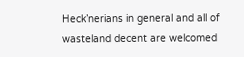Heck’nerians in general and all of wasteland decent are welcomed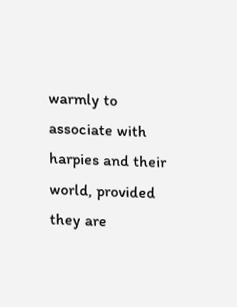warmly to associate with harpies and their world, provided they are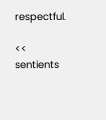respectful.

<< sentients